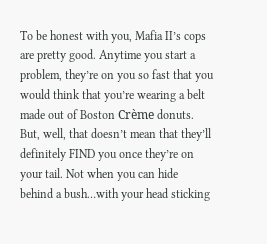To be honest with you, Mafia II’s cops are pretty good. Anytime you start a problem, they’re on you so fast that you would think that you’re wearing a belt made out of Boston Crème donuts. But, well, that doesn’t mean that they’ll definitely FIND you once they’re on your tail. Not when you can hide behind a bush…with your head sticking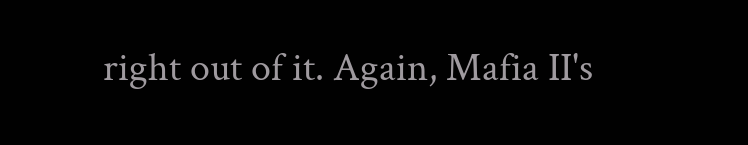right out of it. Again, Mafia II's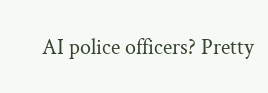AI police officers? Pretty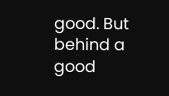good. But behind a good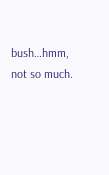bush…hmm, not so much.